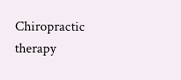Chiropractic therapy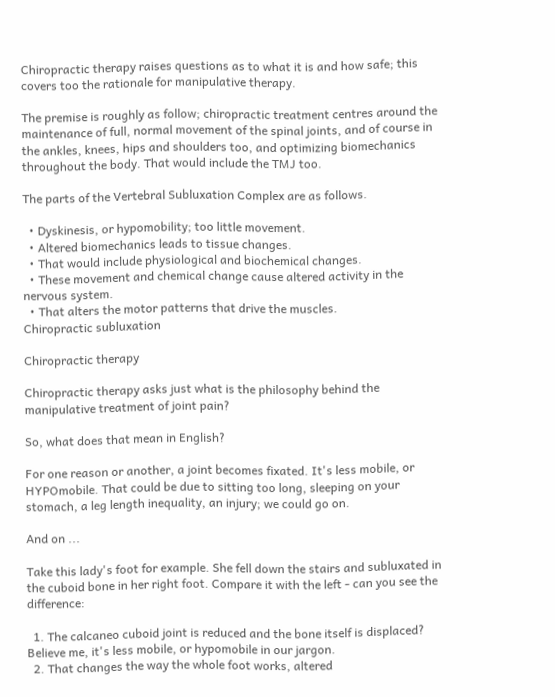Chiropractic therapy raises questions as to what it is and how safe; this covers too the rationale for manipulative therapy.

The premise is roughly as follow; chiropractic treatment centres around the maintenance of full, normal movement of the spinal joints, and of course in the ankles, knees, hips and shoulders too, and optimizing biomechanics throughout the body. That would include the TMJ too.

The parts of the Vertebral Subluxation Complex are as follows.

  • Dyskinesis, or hypomobility; too little movement.
  • Altered biomechanics leads to tissue changes.
  • That would include physiological and biochemical changes.
  • These movement and chemical change cause altered activity in the nervous system.
  • That alters the motor patterns that drive the muscles.
Chiropractic subluxation

Chiropractic therapy

Chiropractic therapy asks just what is the philosophy behind the manipulative treatment of joint pain?

So, what does that mean in English?

For one reason or another, a joint becomes fixated. It's less mobile, or HYPOmobile. That could be due to sitting too long, sleeping on your stomach, a leg length inequality, an injury; we could go on.

And on ...

Take this lady's foot for example. She fell down the stairs and subluxated in the cuboid bone in her right foot. Compare it with the left - can you see the difference:

  1. The calcaneo cuboid joint is reduced and the bone itself is displaced? Believe me, it's less mobile, or hypomobile in our jargon.
  2. That changes the way the whole foot works, altered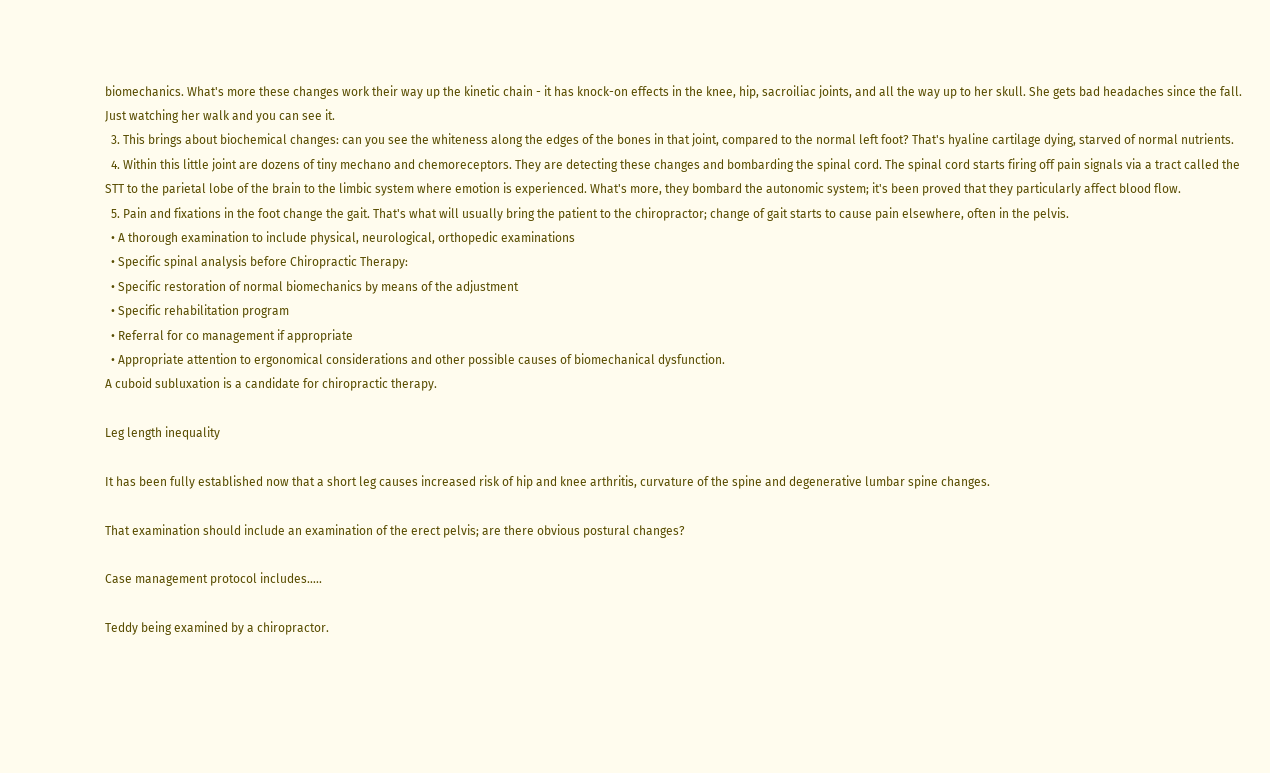biomechanics. What's more these changes work their way up the kinetic chain - it has knock-on effects in the knee, hip, sacroiliac joints, and all the way up to her skull. She gets bad headaches since the fall. Just watching her walk and you can see it.
  3. This brings about biochemical changes: can you see the whiteness along the edges of the bones in that joint, compared to the normal left foot? That's hyaline cartilage dying, starved of normal nutrients.
  4. Within this little joint are dozens of tiny mechano and chemoreceptors. They are detecting these changes and bombarding the spinal cord. The spinal cord starts firing off pain signals via a tract called the STT to the parietal lobe of the brain to the limbic system where emotion is experienced. What's more, they bombard the autonomic system; it's been proved that they particularly affect blood flow.
  5. Pain and fixations in the foot change the gait. That's what will usually bring the patient to the chiropractor; change of gait starts to cause pain elsewhere, often in the pelvis.
  • A thorough examination to include physical, neurological, orthopedic examinations
  • Specific spinal analysis before Chiropractic Therapy:
  • Specific restoration of normal biomechanics by means of the adjustment
  • Specific rehabilitation program
  • Referral for co management if appropriate
  • Appropriate attention to ergonomical considerations and other possible causes of biomechanical dysfunction.
A cuboid subluxation is a candidate for chiropractic therapy.

Leg length inequality

It has been fully established now that a short leg causes increased risk of hip and knee arthritis, curvature of the spine and degenerative lumbar spine changes.

That examination should include an examination of the erect pelvis; are there obvious postural changes?

Case management protocol includes…..

Teddy being examined by a chiropractor.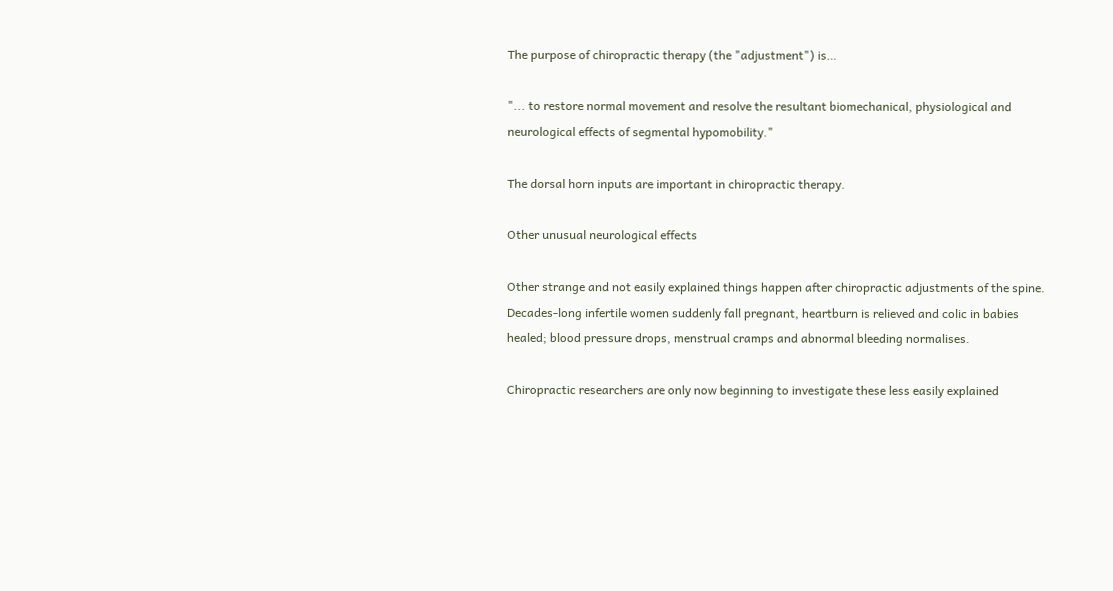The purpose of chiropractic therapy (the "adjustment") is…

"... to restore normal movement and resolve the resultant biomechanical, physiological and neurological effects of segmental hypomobility."

The dorsal horn inputs are important in chiropractic therapy.

Other unusual neurological effects

Other strange and not easily explained things happen after chiropractic adjustments of the spine. Decades-long infertile women suddenly fall pregnant, heartburn is relieved and colic in babies healed; blood pressure drops, menstrual cramps and abnormal bleeding normalises.

Chiropractic researchers are only now beginning to investigate these less easily explained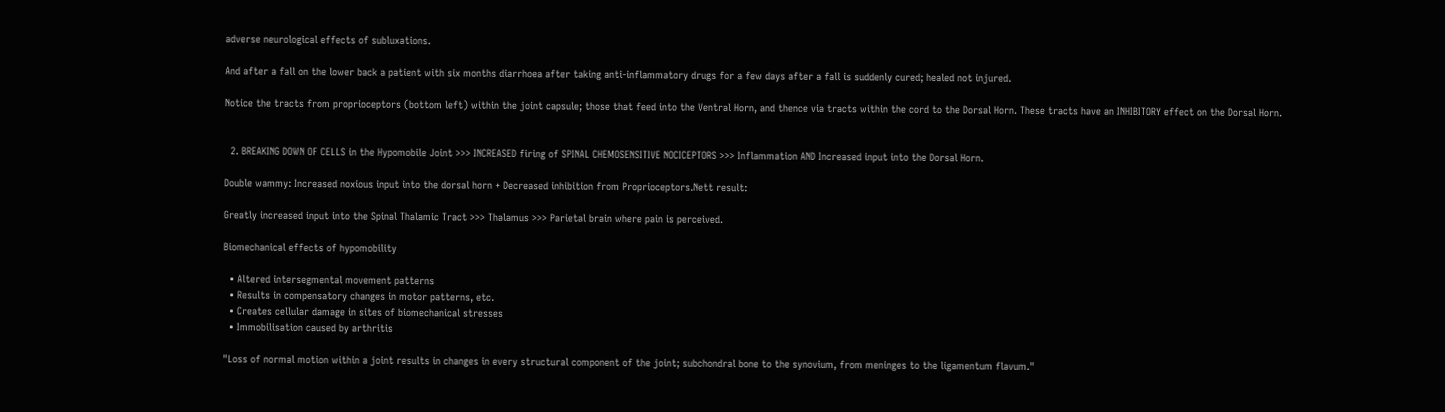adverse neurological effects of subluxations.

And after a fall on the lower back a patient with six months diarrhoea after taking anti-inflammatory drugs for a few days after a fall is suddenly cured; healed not injured.

Notice the tracts from proprioceptors (bottom left) within the joint capsule; those that feed into the Ventral Horn, and thence via tracts within the cord to the Dorsal Horn. These tracts have an INHIBITORY effect on the Dorsal Horn.


  2. BREAKING DOWN OF CELLS in the Hypomobile Joint >>> INCREASED firing of SPINAL CHEMOSENSITIVE NOCICEPTORS >>> Inflammation AND Increased input into the Dorsal Horn.

Double wammy: Increased noxious input into the dorsal horn + Decreased inhibition from Proprioceptors.Nett result:

Greatly increased input into the Spinal Thalamic Tract >>> Thalamus >>> Parietal brain where pain is perceived.

Biomechanical effects of hypomobility

  • Altered intersegmental movement patterns
  • Results in compensatory changes in motor patterns, etc.
  • Creates cellular damage in sites of biomechanical stresses
  • Immobilisation caused by arthritis

"Loss of normal motion within a joint results in changes in every structural component of the joint; subchondral bone to the synovium, from meninges to the ligamentum flavum."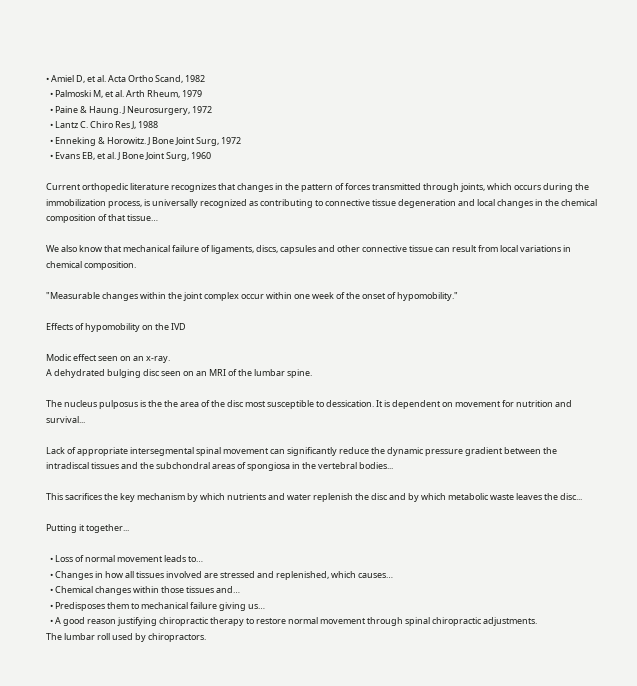• Amiel D, et al. Acta Ortho Scand, 1982
  • Palmoski M, et al. Arth Rheum, 1979
  • Paine & Haung. J Neurosurgery, 1972
  • Lantz C. Chiro Res J, 1988
  • Enneking & Horowitz. J Bone Joint Surg, 1972
  • Evans EB, et al. J Bone Joint Surg, 1960

Current orthopedic literature recognizes that changes in the pattern of forces transmitted through joints, which occurs during the immobilization process, is universally recognized as contributing to connective tissue degeneration and local changes in the chemical composition of that tissue…

We also know that mechanical failure of ligaments, discs, capsules and other connective tissue can result from local variations in chemical composition.

"Measurable changes within the joint complex occur within one week of the onset of hypomobility."

Effects of hypomobility on the IVD

Modic effect seen on an x-ray.
A dehydrated bulging disc seen on an MRI of the lumbar spine.

The nucleus pulposus is the the area of the disc most susceptible to dessication. It is dependent on movement for nutrition and survival...

Lack of appropriate intersegmental spinal movement can significantly reduce the dynamic pressure gradient between the intradiscal tissues and the subchondral areas of spongiosa in the vertebral bodies...

This sacrifices the key mechanism by which nutrients and water replenish the disc and by which metabolic waste leaves the disc...

Putting it together...

  • Loss of normal movement leads to…
  • Changes in how all tissues involved are stressed and replenished, which causes…
  • Chemical changes within those tissues and…
  • Predisposes them to mechanical failure giving us…
  • A good reason justifying chiropractic therapy to restore normal movement through spinal chiropractic adjustments.
The lumbar roll used by chiropractors.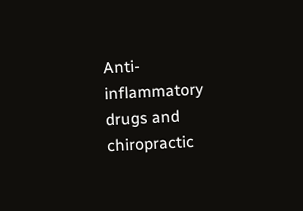Anti-inflammatory drugs and chiropractic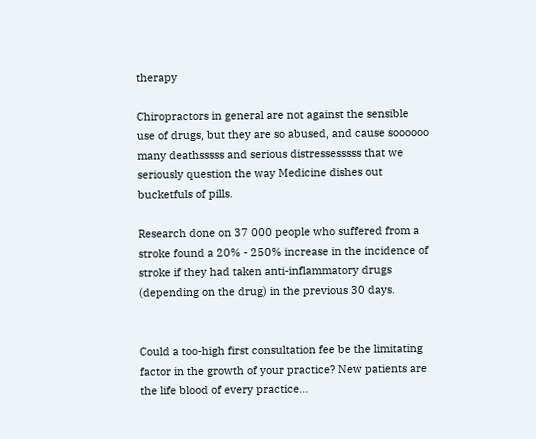therapy

Chiropractors in general are not against the sensible use of drugs, but they are so abused, and cause soooooo many deathsssss and serious distressesssss that we seriously question the way Medicine dishes out bucketfuls of pills.

Research done on 37 000 people who suffered from a stroke found a 20% - 250% increase in the incidence of stroke if they had taken anti-inflammatory drugs (depending on the drug) in the previous 30 days.


Could a too-high first consultation fee be the limitating factor in the growth of your practice? New patients are the life blood of every practice...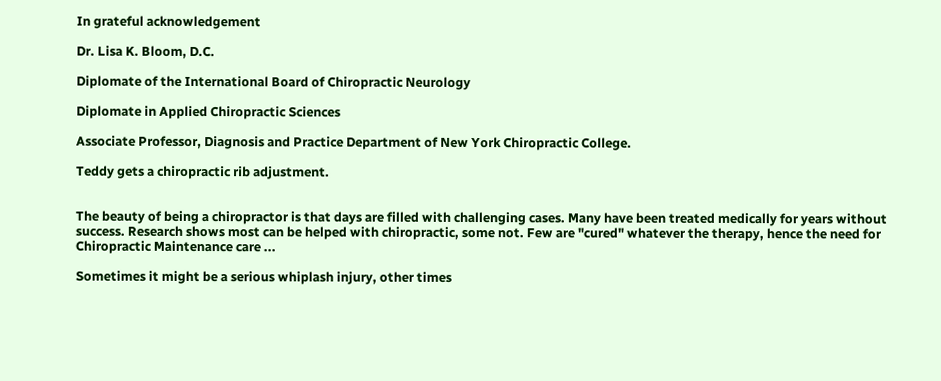In grateful acknowledgement

Dr. Lisa K. Bloom, D.C.

Diplomate of the International Board of Chiropractic Neurology

Diplomate in Applied Chiropractic Sciences

Associate Professor, Diagnosis and Practice Department of New York Chiropractic College.

Teddy gets a chiropractic rib adjustment.


The beauty of being a chiropractor is that days are filled with challenging cases. Many have been treated medically for years without success. Research shows most can be helped with chiropractic, some not. Few are "cured" whatever the therapy, hence the need for Chiropractic Maintenance care ...

Sometimes it might be a serious whiplash injury, other times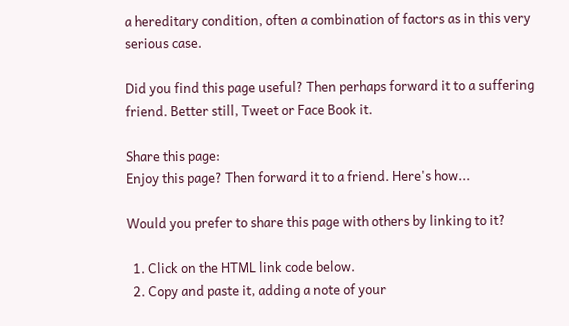a hereditary condition, often a combination of factors as in this very serious case.

Did you find this page useful? Then perhaps forward it to a suffering friend. Better still, Tweet or Face Book it.

Share this page:
Enjoy this page? Then forward it to a friend. Here's how...

Would you prefer to share this page with others by linking to it?

  1. Click on the HTML link code below.
  2. Copy and paste it, adding a note of your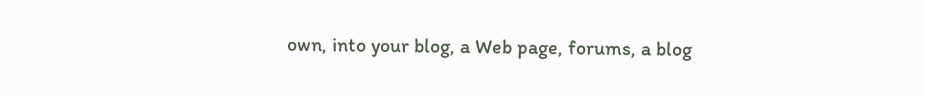own, into your blog, a Web page, forums, a blog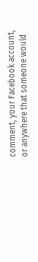comment, your Facebook account, or anywhere that someone would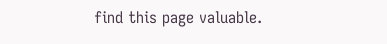find this page valuable.